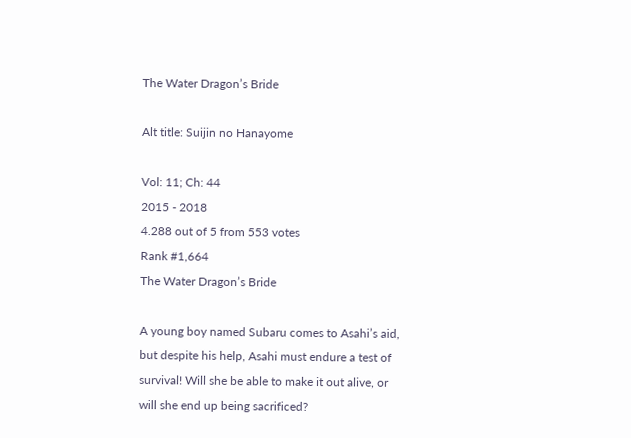The Water Dragon’s Bride

Alt title: Suijin no Hanayome

Vol: 11; Ch: 44
2015 - 2018
4.288 out of 5 from 553 votes
Rank #1,664
The Water Dragon’s Bride

A young boy named Subaru comes to Asahi’s aid, but despite his help, Asahi must endure a test of survival! Will she be able to make it out alive, or will she end up being sacrificed?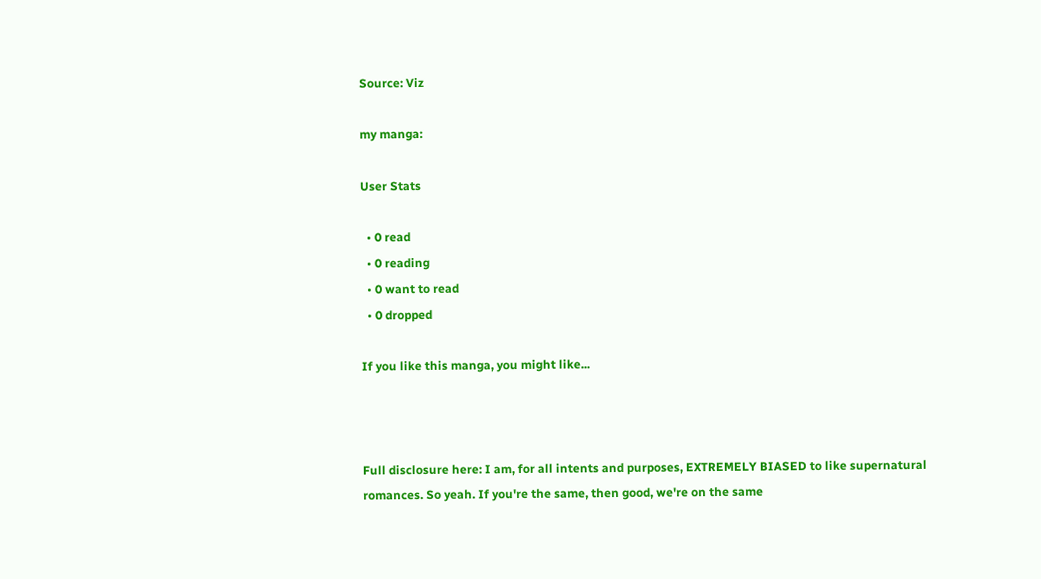Source: Viz

my manga:

User Stats

  • 0 read
  • 0 reading
  • 0 want to read
  • 0 dropped

If you like this manga, you might like...



Full disclosure here: I am, for all intents and purposes, EXTREMELY BIASED to like supernatural romances. So yeah. If you're the same, then good, we're on the same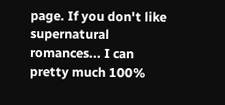page. If you don't like supernatural romances... I can pretty much 100%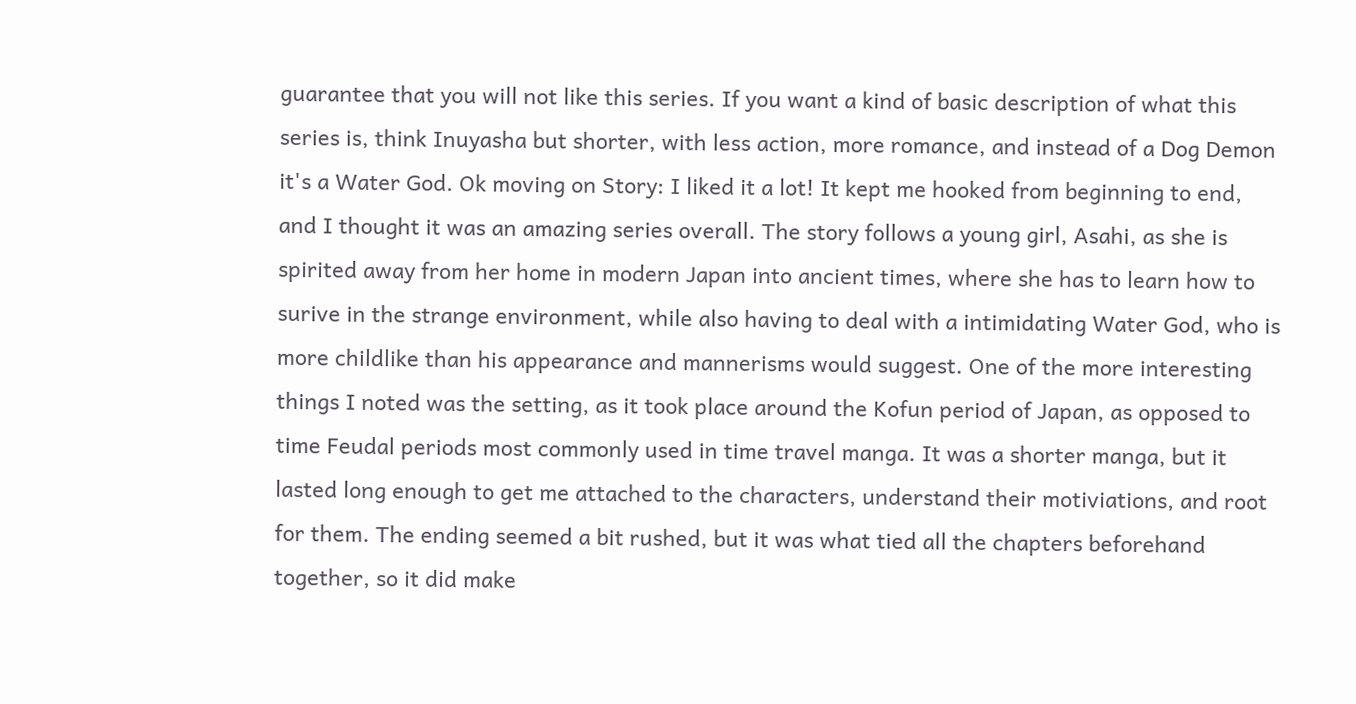guarantee that you will not like this series. If you want a kind of basic description of what this series is, think Inuyasha but shorter, with less action, more romance, and instead of a Dog Demon it's a Water God. Ok moving on Story: I liked it a lot! It kept me hooked from beginning to end, and I thought it was an amazing series overall. The story follows a young girl, Asahi, as she is spirited away from her home in modern Japan into ancient times, where she has to learn how to surive in the strange environment, while also having to deal with a intimidating Water God, who is more childlike than his appearance and mannerisms would suggest. One of the more interesting things I noted was the setting, as it took place around the Kofun period of Japan, as opposed to time Feudal periods most commonly used in time travel manga. It was a shorter manga, but it lasted long enough to get me attached to the characters, understand their motiviations, and root for them. The ending seemed a bit rushed, but it was what tied all the chapters beforehand together, so it did make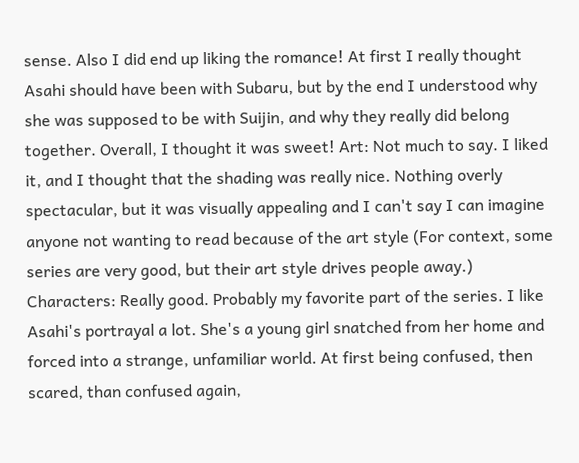sense. Also I did end up liking the romance! At first I really thought Asahi should have been with Subaru, but by the end I understood why she was supposed to be with Suijin, and why they really did belong together. Overall, I thought it was sweet! Art: Not much to say. I liked it, and I thought that the shading was really nice. Nothing overly spectacular, but it was visually appealing and I can't say I can imagine anyone not wanting to read because of the art style (For context, some series are very good, but their art style drives people away.) Characters: Really good. Probably my favorite part of the series. I like Asahi's portrayal a lot. She's a young girl snatched from her home and forced into a strange, unfamiliar world. At first being confused, then scared, than confused again,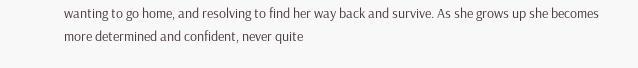wanting to go home, and resolving to find her way back and survive. As she grows up she becomes more determined and confident, never quite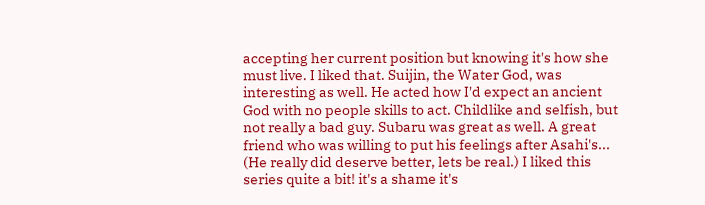accepting her current position but knowing it's how she must live. I liked that. Suijin, the Water God, was interesting as well. He acted how I'd expect an ancient God with no people skills to act. Childlike and selfish, but not really a bad guy. Subaru was great as well. A great friend who was willing to put his feelings after Asahi's... (He really did deserve better, lets be real.) I liked this series quite a bit! it's a shame it's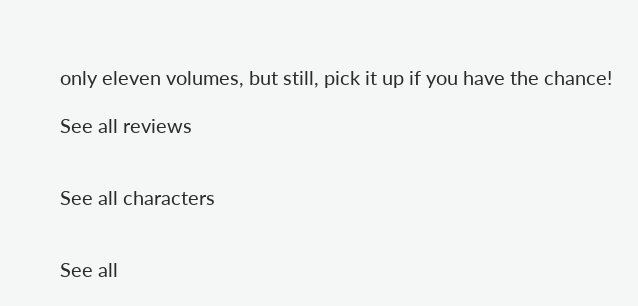only eleven volumes, but still, pick it up if you have the chance!

See all reviews


See all characters


See all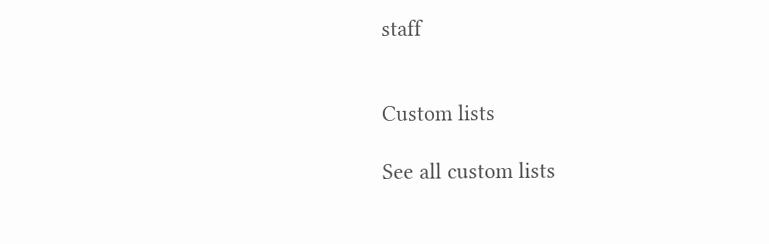staff


Custom lists

See all custom lists